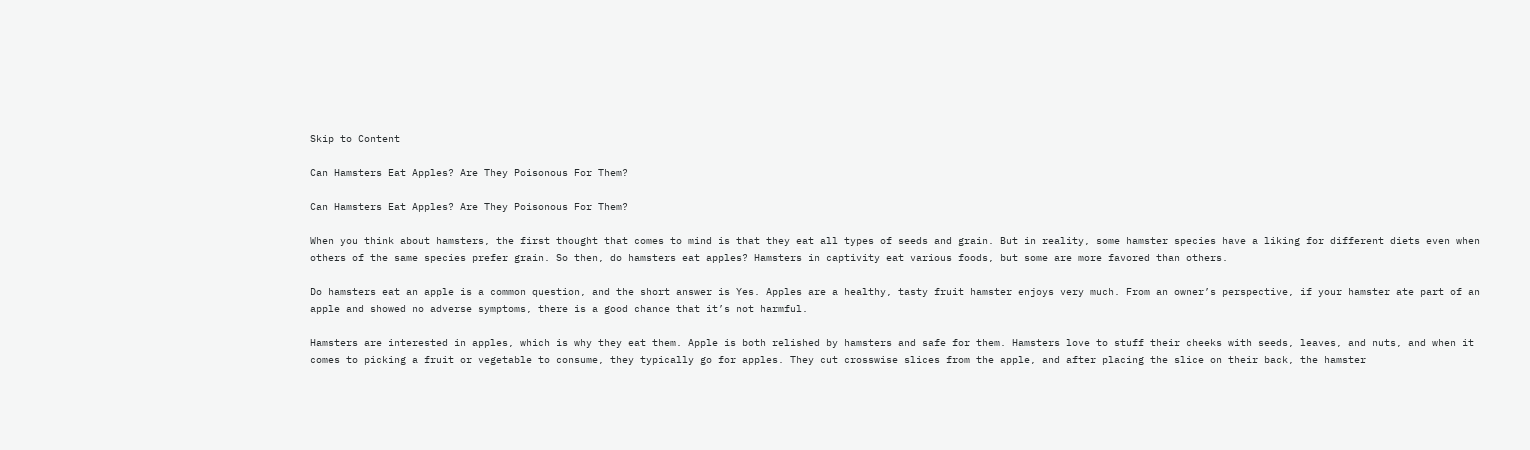Skip to Content

Can Hamsters Eat Apples? Are They Poisonous For Them?

Can Hamsters Eat Apples? Are They Poisonous For Them?

When you think about hamsters, the first thought that comes to mind is that they eat all types of seeds and grain. But in reality, some hamster species have a liking for different diets even when others of the same species prefer grain. So then, do hamsters eat apples? Hamsters in captivity eat various foods, but some are more favored than others.

Do hamsters eat an apple is a common question, and the short answer is Yes. Apples are a healthy, tasty fruit hamster enjoys very much. From an owner’s perspective, if your hamster ate part of an apple and showed no adverse symptoms, there is a good chance that it’s not harmful.

Hamsters are interested in apples, which is why they eat them. Apple is both relished by hamsters and safe for them. Hamsters love to stuff their cheeks with seeds, leaves, and nuts, and when it comes to picking a fruit or vegetable to consume, they typically go for apples. They cut crosswise slices from the apple, and after placing the slice on their back, the hamster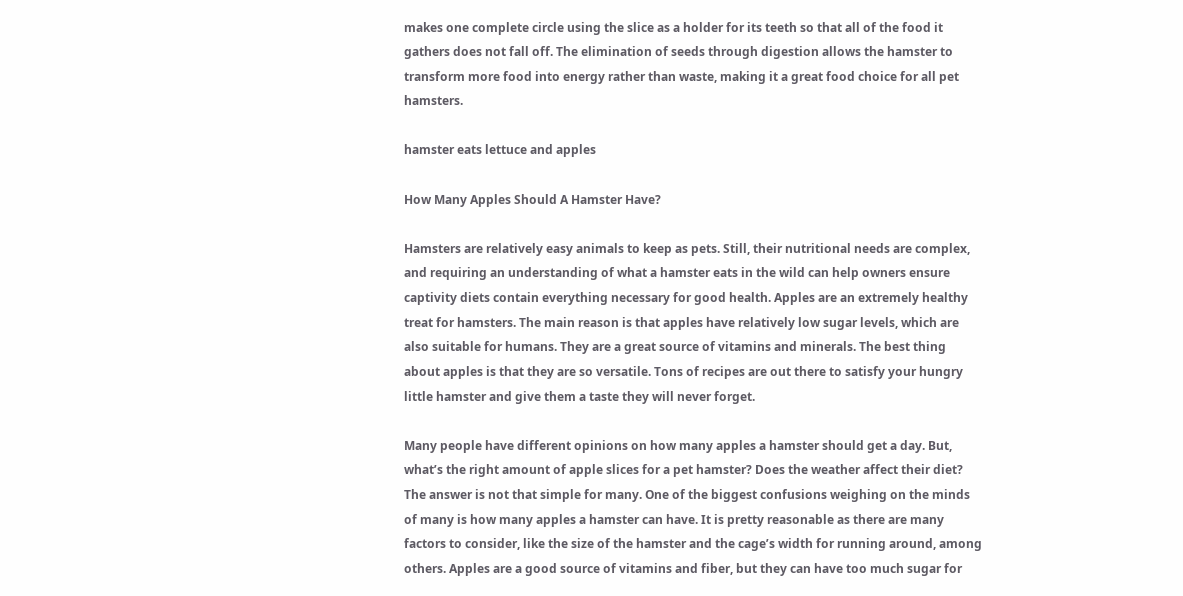makes one complete circle using the slice as a holder for its teeth so that all of the food it gathers does not fall off. The elimination of seeds through digestion allows the hamster to transform more food into energy rather than waste, making it a great food choice for all pet hamsters.

hamster eats lettuce and apples

How Many Apples Should A Hamster Have?

Hamsters are relatively easy animals to keep as pets. Still, their nutritional needs are complex, and requiring an understanding of what a hamster eats in the wild can help owners ensure captivity diets contain everything necessary for good health. Apples are an extremely healthy treat for hamsters. The main reason is that apples have relatively low sugar levels, which are also suitable for humans. They are a great source of vitamins and minerals. The best thing about apples is that they are so versatile. Tons of recipes are out there to satisfy your hungry little hamster and give them a taste they will never forget.

Many people have different opinions on how many apples a hamster should get a day. But, what’s the right amount of apple slices for a pet hamster? Does the weather affect their diet? The answer is not that simple for many. One of the biggest confusions weighing on the minds of many is how many apples a hamster can have. It is pretty reasonable as there are many factors to consider, like the size of the hamster and the cage’s width for running around, among others. Apples are a good source of vitamins and fiber, but they can have too much sugar for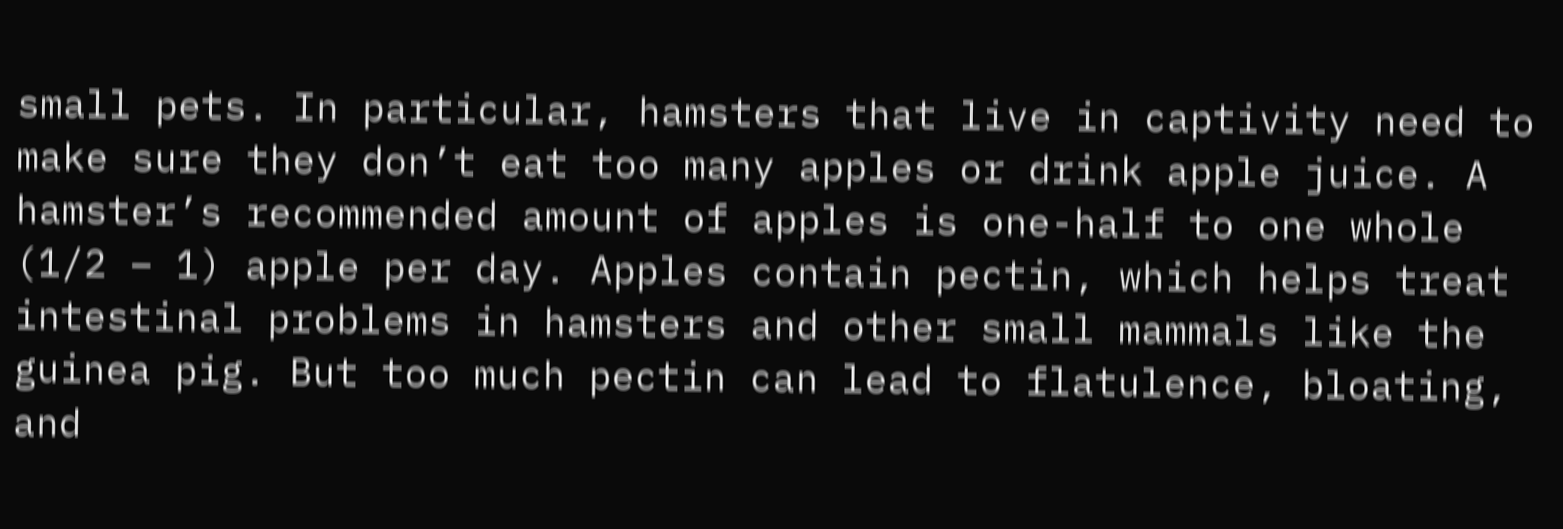small pets. In particular, hamsters that live in captivity need to make sure they don’t eat too many apples or drink apple juice. A hamster’s recommended amount of apples is one-half to one whole (1/2 – 1) apple per day. Apples contain pectin, which helps treat intestinal problems in hamsters and other small mammals like the guinea pig. But too much pectin can lead to flatulence, bloating, and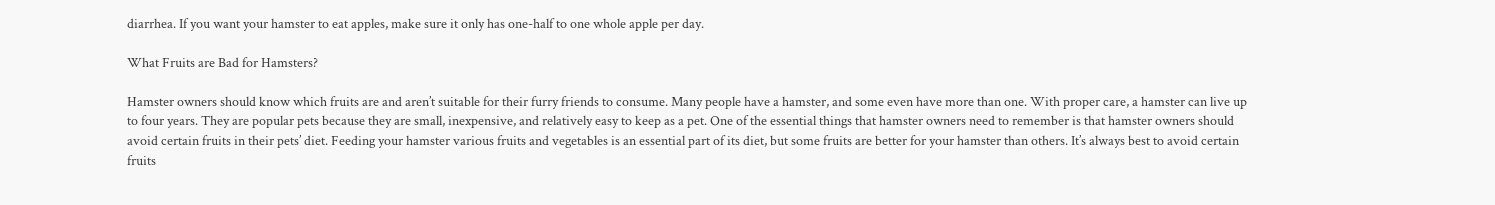diarrhea. If you want your hamster to eat apples, make sure it only has one-half to one whole apple per day.

What Fruits are Bad for Hamsters?

Hamster owners should know which fruits are and aren’t suitable for their furry friends to consume. Many people have a hamster, and some even have more than one. With proper care, a hamster can live up to four years. They are popular pets because they are small, inexpensive, and relatively easy to keep as a pet. One of the essential things that hamster owners need to remember is that hamster owners should avoid certain fruits in their pets’ diet. Feeding your hamster various fruits and vegetables is an essential part of its diet, but some fruits are better for your hamster than others. It’s always best to avoid certain fruits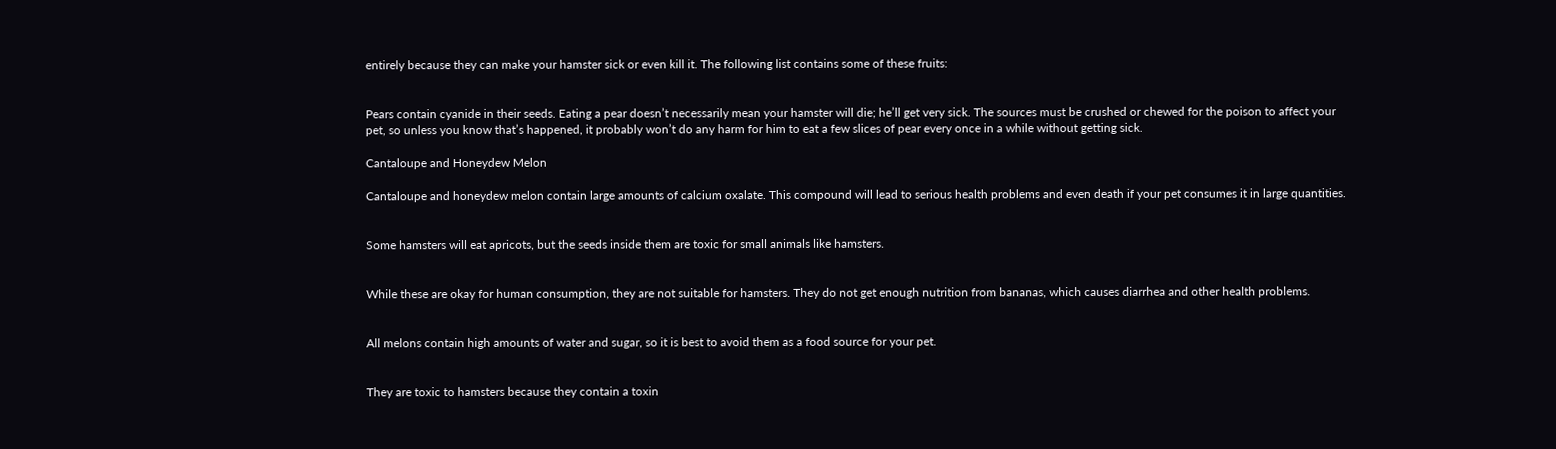entirely because they can make your hamster sick or even kill it. The following list contains some of these fruits:


Pears contain cyanide in their seeds. Eating a pear doesn’t necessarily mean your hamster will die; he’ll get very sick. The sources must be crushed or chewed for the poison to affect your pet, so unless you know that’s happened, it probably won’t do any harm for him to eat a few slices of pear every once in a while without getting sick.

Cantaloupe and Honeydew Melon

Cantaloupe and honeydew melon contain large amounts of calcium oxalate. This compound will lead to serious health problems and even death if your pet consumes it in large quantities.


Some hamsters will eat apricots, but the seeds inside them are toxic for small animals like hamsters.


While these are okay for human consumption, they are not suitable for hamsters. They do not get enough nutrition from bananas, which causes diarrhea and other health problems.


All melons contain high amounts of water and sugar, so it is best to avoid them as a food source for your pet.


They are toxic to hamsters because they contain a toxin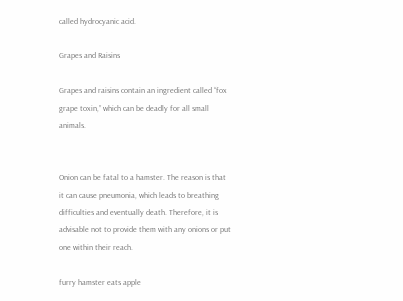called hydrocyanic acid.

Grapes and Raisins

Grapes and raisins contain an ingredient called “fox grape toxin,” which can be deadly for all small animals.


Onion can be fatal to a hamster. The reason is that it can cause pneumonia, which leads to breathing difficulties and eventually death. Therefore, it is advisable not to provide them with any onions or put one within their reach.

furry hamster eats apple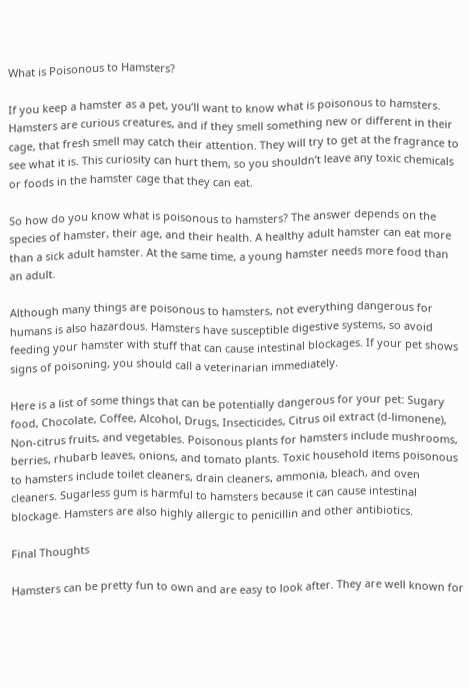What is Poisonous to Hamsters?

If you keep a hamster as a pet, you’ll want to know what is poisonous to hamsters. Hamsters are curious creatures, and if they smell something new or different in their cage, that fresh smell may catch their attention. They will try to get at the fragrance to see what it is. This curiosity can hurt them, so you shouldn’t leave any toxic chemicals or foods in the hamster cage that they can eat.

So how do you know what is poisonous to hamsters? The answer depends on the species of hamster, their age, and their health. A healthy adult hamster can eat more than a sick adult hamster. At the same time, a young hamster needs more food than an adult.

Although many things are poisonous to hamsters, not everything dangerous for humans is also hazardous. Hamsters have susceptible digestive systems, so avoid feeding your hamster with stuff that can cause intestinal blockages. If your pet shows signs of poisoning, you should call a veterinarian immediately.

Here is a list of some things that can be potentially dangerous for your pet: Sugary food, Chocolate, Coffee, Alcohol, Drugs, Insecticides, Citrus oil extract (d-limonene), Non-citrus fruits, and vegetables. Poisonous plants for hamsters include mushrooms, berries, rhubarb leaves, onions, and tomato plants. Toxic household items poisonous to hamsters include toilet cleaners, drain cleaners, ammonia, bleach, and oven cleaners. Sugarless gum is harmful to hamsters because it can cause intestinal blockage. Hamsters are also highly allergic to penicillin and other antibiotics.

Final Thoughts

Hamsters can be pretty fun to own and are easy to look after. They are well known for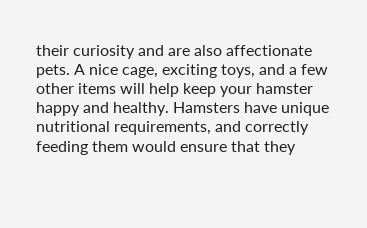their curiosity and are also affectionate pets. A nice cage, exciting toys, and a few other items will help keep your hamster happy and healthy. Hamsters have unique nutritional requirements, and correctly feeding them would ensure that they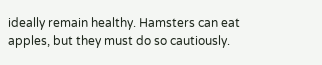ideally remain healthy. Hamsters can eat apples, but they must do so cautiously.